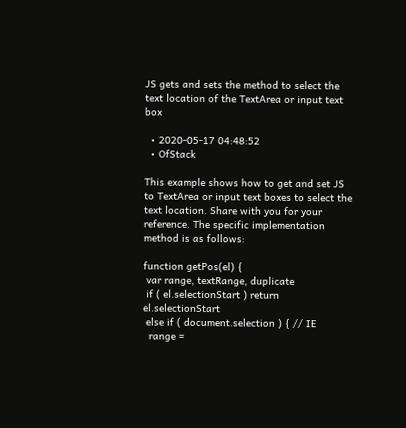JS gets and sets the method to select the text location of the TextArea or input text box

  • 2020-05-17 04:48:52
  • OfStack

This example shows how to get and set JS to TextArea or input text boxes to select the text location. Share with you for your reference. The specific implementation method is as follows:

function getPos(el) {
 var range, textRange, duplicate
 if ( el.selectionStart ) return el.selectionStart
 else if ( document.selection ) { // IE
  range =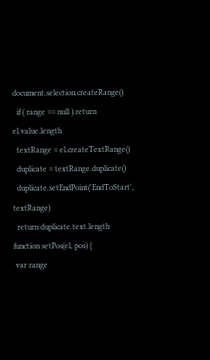document.selection.createRange()
  if ( range == null ) return el.value.length
  textRange = el.createTextRange()
  duplicate = textRange.duplicate()
  duplicate.setEndPoint('EndToStart', textRange)
  return duplicate.text.length
function setPos(el, pos) {
 var range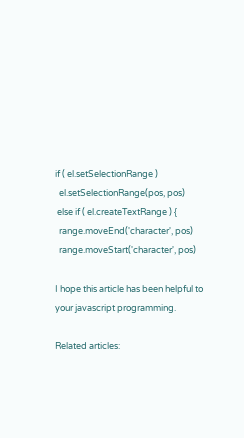if ( el.setSelectionRange )
  el.setSelectionRange(pos, pos)
 else if ( el.createTextRange ) {
  range.moveEnd('character', pos)
  range.moveStart('character', pos)

I hope this article has been helpful to your javascript programming.

Related articles: